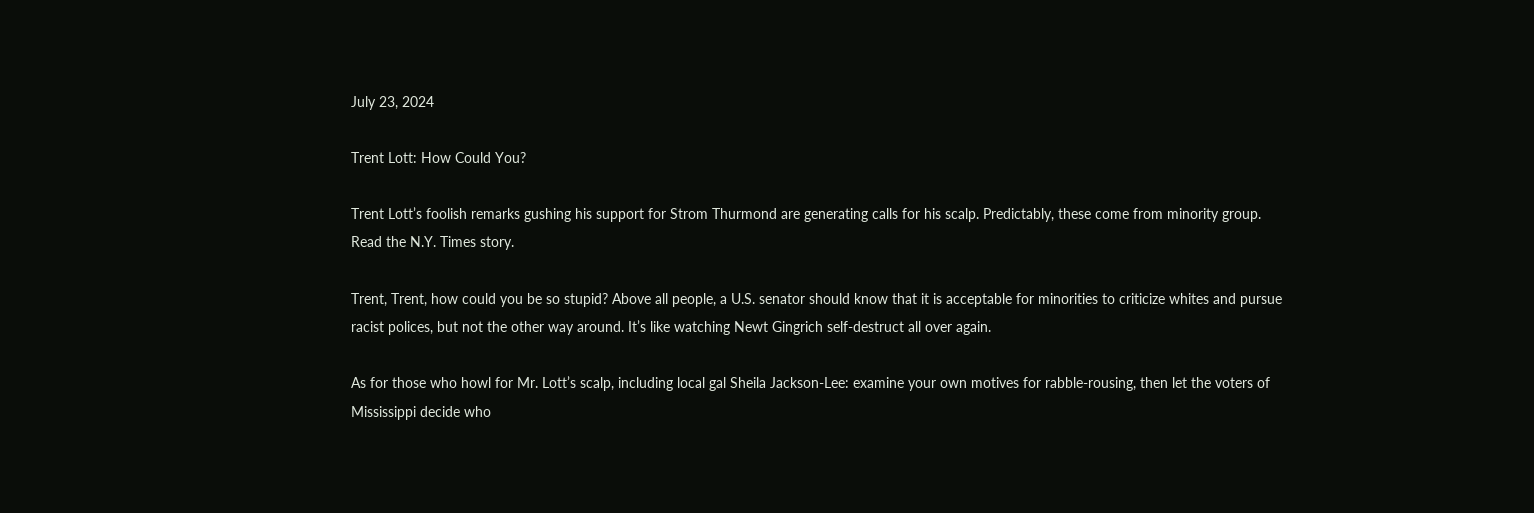July 23, 2024

Trent Lott: How Could You?

Trent Lott’s foolish remarks gushing his support for Strom Thurmond are generating calls for his scalp. Predictably, these come from minority group. Read the N.Y. Times story.

Trent, Trent, how could you be so stupid? Above all people, a U.S. senator should know that it is acceptable for minorities to criticize whites and pursue racist polices, but not the other way around. It’s like watching Newt Gingrich self-destruct all over again.

As for those who howl for Mr. Lott’s scalp, including local gal Sheila Jackson-Lee: examine your own motives for rabble-rousing, then let the voters of Mississippi decide who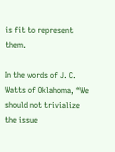is fit to represent them.

In the words of J. C. Watts of Oklahoma, “We should not trivialize the issue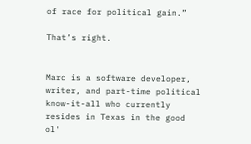of race for political gain.”

That’s right.


Marc is a software developer, writer, and part-time political know-it-all who currently resides in Texas in the good ol'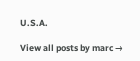U.S.A.

View all posts by marc →